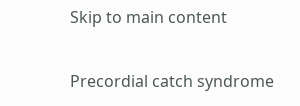Skip to main content

Precordial catch syndrome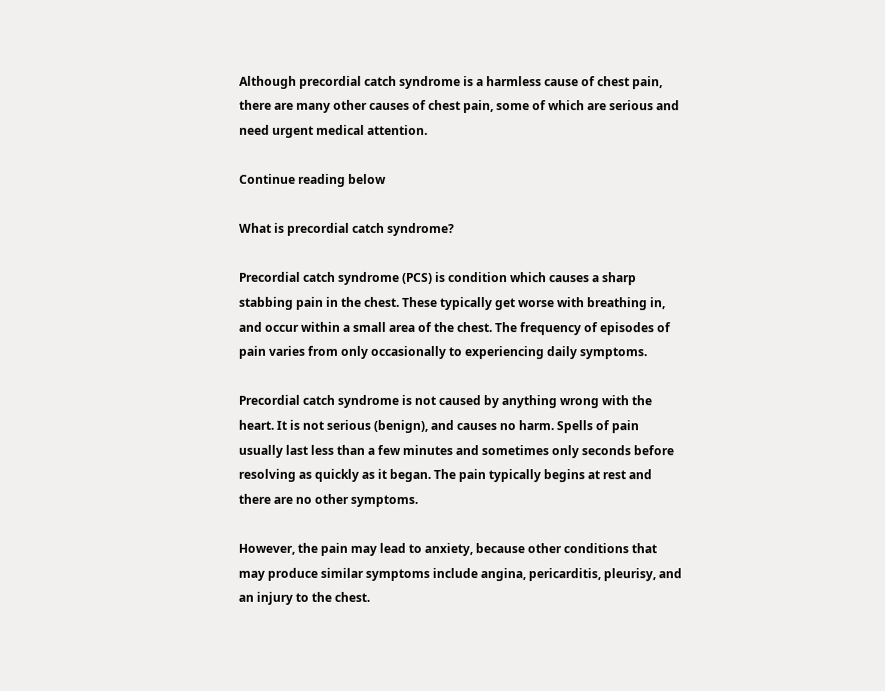Although precordial catch syndrome is a harmless cause of chest pain, there are many other causes of chest pain, some of which are serious and need urgent medical attention.

Continue reading below

What is precordial catch syndrome?

Precordial catch syndrome (PCS) is condition which causes a sharp stabbing pain in the chest. These typically get worse with breathing in, and occur within a small area of the chest. The frequency of episodes of pain varies from only occasionally to experiencing daily symptoms.

Precordial catch syndrome is not caused by anything wrong with the heart. It is not serious (benign), and causes no harm. Spells of pain usually last less than a few minutes and sometimes only seconds before resolving as quickly as it began. The pain typically begins at rest and there are no other symptoms.

However, the pain may lead to anxiety, because other conditions that may produce similar symptoms include angina, pericarditis, pleurisy, and an injury to the chest.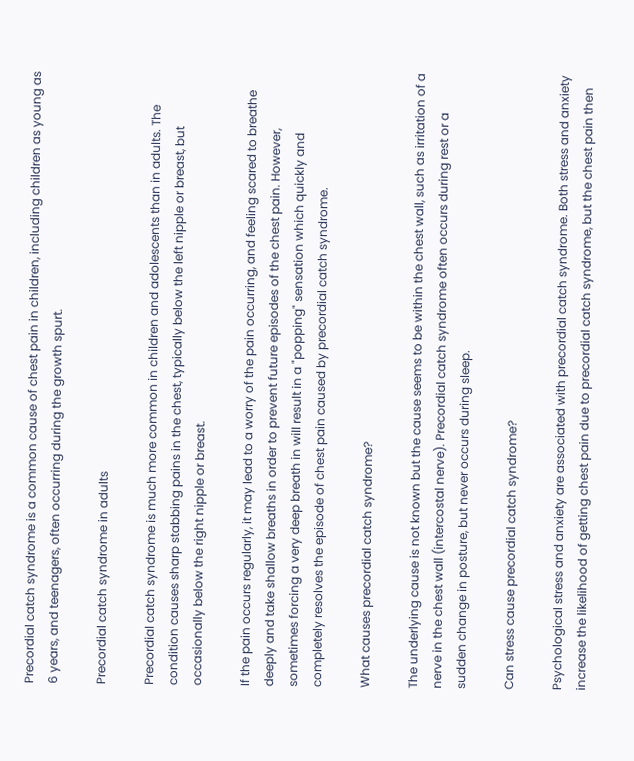Precordial catch syndrome is a common cause of chest pain in children, including children as young as 6 years, and teenagers, often occurring during the growth spurt.

Precordial catch syndrome in adults

Precordial catch syndrome is much more common in children and adolescents than in adults. The condition causes sharp stabbing pains in the chest, typically below the left nipple or breast, but occasionally below the right nipple or breast.

If the pain occurs regularly, it may lead to a worry of the pain occurring, and feeling scared to breathe deeply and take shallow breaths in order to prevent future episodes of the chest pain. However, sometimes forcing a very deep breath in will result in a "popping" sensation which quickly and completely resolves the episode of chest pain caused by precordial catch syndrome.

What causes precordial catch syndrome?

The underlying cause is not known but the cause seems to be within the chest wall, such as irritation of a nerve in the chest wall (intercostal nerve). Precordial catch syndrome often occurs during rest or a sudden change in posture, but never occurs during sleep.

Can stress cause precordial catch syndrome?

Psychological stress and anxiety are associated with precordial catch syndrome. Both stress and anxiety increase the likelihood of getting chest pain due to precordial catch syndrome, but the chest pain then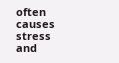often causes stress and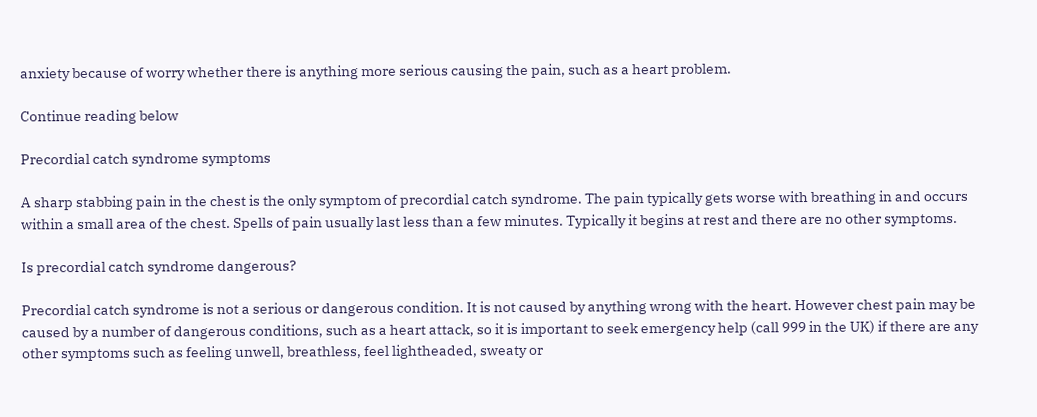anxiety because of worry whether there is anything more serious causing the pain, such as a heart problem.

Continue reading below

Precordial catch syndrome symptoms

A sharp stabbing pain in the chest is the only symptom of precordial catch syndrome. The pain typically gets worse with breathing in and occurs within a small area of the chest. Spells of pain usually last less than a few minutes. Typically it begins at rest and there are no other symptoms.

Is precordial catch syndrome dangerous?

Precordial catch syndrome is not a serious or dangerous condition. It is not caused by anything wrong with the heart. However chest pain may be caused by a number of dangerous conditions, such as a heart attack, so it is important to seek emergency help (call 999 in the UK) if there are any other symptoms such as feeling unwell, breathless, feel lightheaded, sweaty or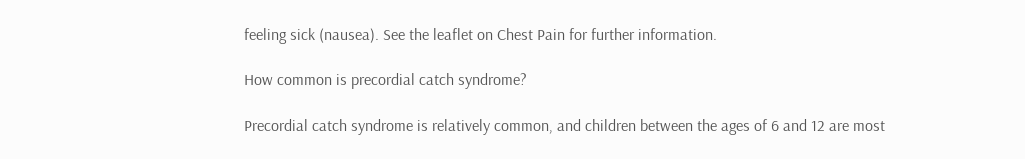feeling sick (nausea). See the leaflet on Chest Pain for further information.

How common is precordial catch syndrome?

Precordial catch syndrome is relatively common, and children between the ages of 6 and 12 are most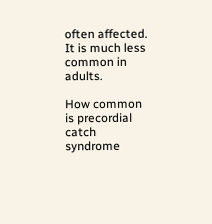often affected. It is much less common in adults.

How common is precordial catch syndrome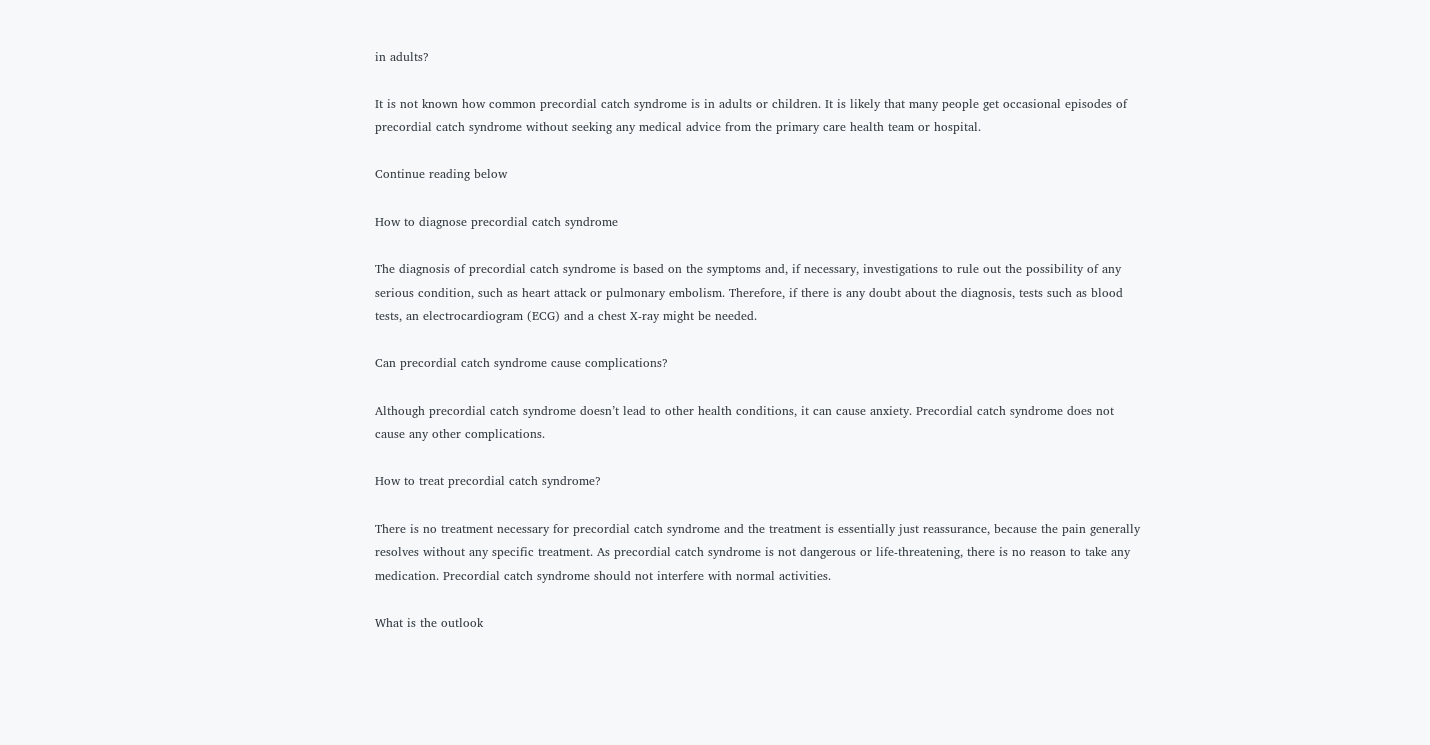in adults?

It is not known how common precordial catch syndrome is in adults or children. It is likely that many people get occasional episodes of precordial catch syndrome without seeking any medical advice from the primary care health team or hospital.

Continue reading below

How to diagnose precordial catch syndrome

The diagnosis of precordial catch syndrome is based on the symptoms and, if necessary, investigations to rule out the possibility of any serious condition, such as heart attack or pulmonary embolism. Therefore, if there is any doubt about the diagnosis, tests such as blood tests, an electrocardiogram (ECG) and a chest X-ray might be needed.

Can precordial catch syndrome cause complications?

Although precordial catch syndrome doesn’t lead to other health conditions, it can cause anxiety. Precordial catch syndrome does not cause any other complications.

How to treat precordial catch syndrome?

There is no treatment necessary for precordial catch syndrome and the treatment is essentially just reassurance, because the pain generally resolves without any specific treatment. As precordial catch syndrome is not dangerous or life-threatening, there is no reason to take any medication. Precordial catch syndrome should not interfere with normal activities.

What is the outlook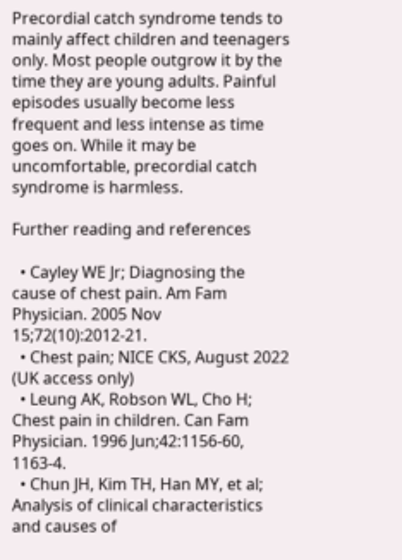Precordial catch syndrome tends to mainly affect children and teenagers only. Most people outgrow it by the time they are young adults. Painful episodes usually become less frequent and less intense as time goes on. While it may be uncomfortable, precordial catch syndrome is harmless.

Further reading and references

  • Cayley WE Jr; Diagnosing the cause of chest pain. Am Fam Physician. 2005 Nov 15;72(10):2012-21.
  • Chest pain; NICE CKS, August 2022 (UK access only)
  • Leung AK, Robson WL, Cho H; Chest pain in children. Can Fam Physician. 1996 Jun;42:1156-60, 1163-4.
  • Chun JH, Kim TH, Han MY, et al; Analysis of clinical characteristics and causes of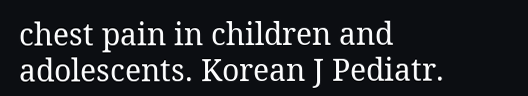chest pain in children and adolescents. Korean J Pediatr.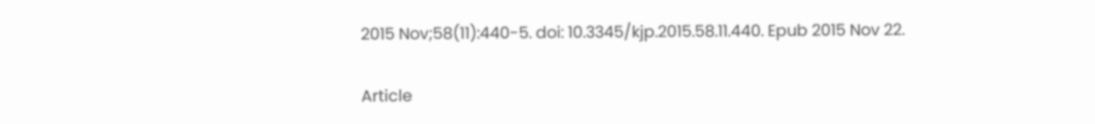2015 Nov;58(11):440-5. doi: 10.3345/kjp.2015.58.11.440. Epub 2015 Nov 22.

Article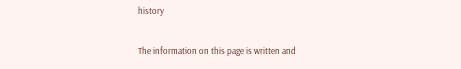history

The information on this page is written and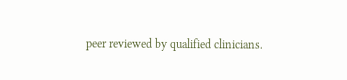peer reviewed by qualified clinicians.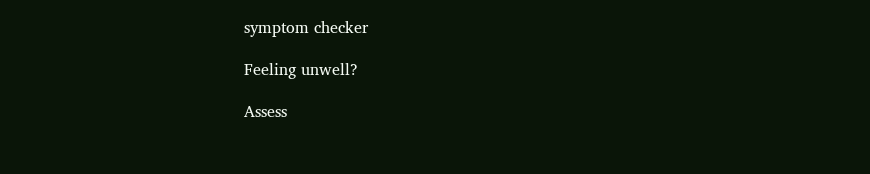symptom checker

Feeling unwell?

Assess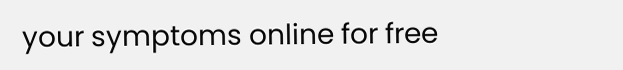your symptoms online for free